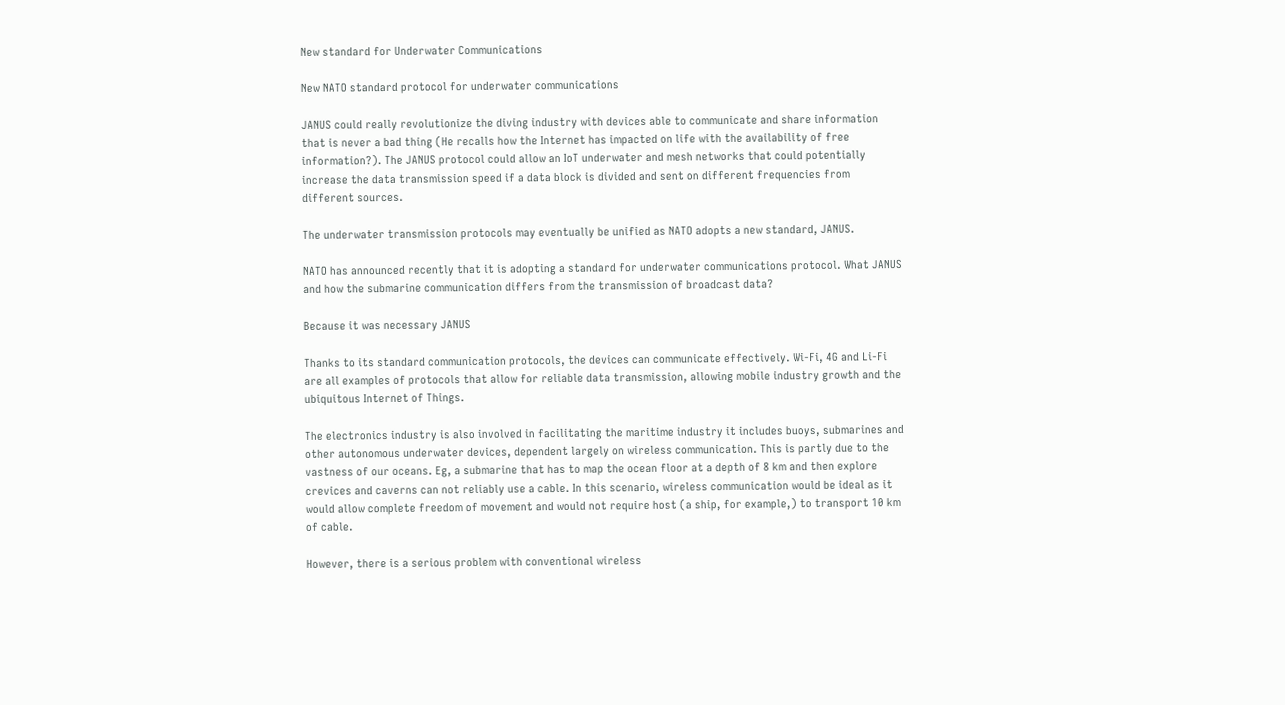New standard for Underwater Communications

New NATO standard protocol for underwater communications

JANUS could really revolutionize the diving industry with devices able to communicate and share information that is never a bad thing (He recalls how the Internet has impacted on life with the availability of free information?). The JANUS protocol could allow an IoT underwater and mesh networks that could potentially increase the data transmission speed if a data block is divided and sent on different frequencies from different sources.

The underwater transmission protocols may eventually be unified as NATO adopts a new standard, JANUS.

NATO has announced recently that it is adopting a standard for underwater communications protocol. What JANUS and how the submarine communication differs from the transmission of broadcast data?

Because it was necessary JANUS

Thanks to its standard communication protocols, the devices can communicate effectively. Wi-Fi, 4G and Li-Fi are all examples of protocols that allow for reliable data transmission, allowing mobile industry growth and the ubiquitous Internet of Things.

The electronics industry is also involved in facilitating the maritime industry it includes buoys, submarines and other autonomous underwater devices, dependent largely on wireless communication. This is partly due to the vastness of our oceans. Eg, a submarine that has to map the ocean floor at a depth of 8 km and then explore crevices and caverns can not reliably use a cable. In this scenario, wireless communication would be ideal as it would allow complete freedom of movement and would not require host (a ship, for example,) to transport 10 km of cable.

However, there is a serious problem with conventional wireless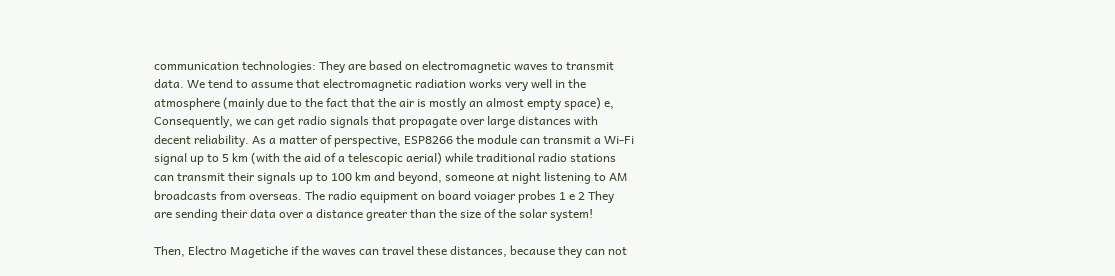communication technologies: They are based on electromagnetic waves to transmit data. We tend to assume that electromagnetic radiation works very well in the atmosphere (mainly due to the fact that the air is mostly an almost empty space) e, Consequently, we can get radio signals that propagate over large distances with decent reliability. As a matter of perspective, ESP8266 the module can transmit a Wi-Fi signal up to 5 km (with the aid of a telescopic aerial) while traditional radio stations can transmit their signals up to 100 km and beyond, someone at night listening to AM broadcasts from overseas. The radio equipment on board voiager probes 1 e 2 They are sending their data over a distance greater than the size of the solar system!

Then, Electro Magetiche if the waves can travel these distances, because they can not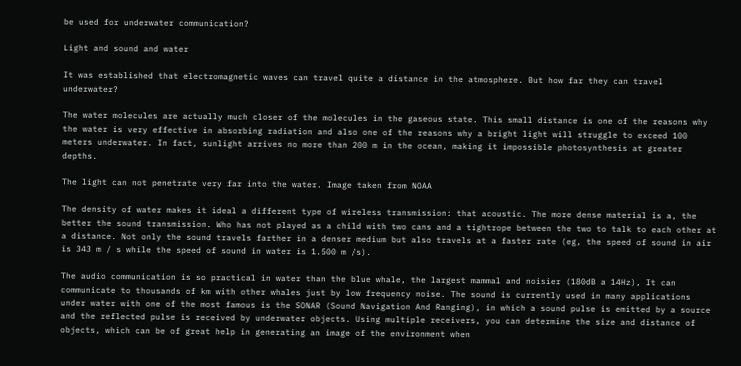be used for underwater communication?

Light and sound and water

It was established that electromagnetic waves can travel quite a distance in the atmosphere. But how far they can travel underwater?

The water molecules are actually much closer of the molecules in the gaseous state. This small distance is one of the reasons why the water is very effective in absorbing radiation and also one of the reasons why a bright light will struggle to exceed 100 meters underwater. In fact, sunlight arrives no more than 200 m in the ocean, making it impossible photosynthesis at greater depths.

The light can not penetrate very far into the water. Image taken from NOAA

The density of water makes it ideal a different type of wireless transmission: that acoustic. The more dense material is a, the better the sound transmission. Who has not played as a child with two cans and a tightrope between the two to talk to each other at a distance. Not only the sound travels farther in a denser medium but also travels at a faster rate (eg, the speed of sound in air is 343 m / s while the speed of sound in water is 1.500 m /s).

The audio communication is so practical in water than the blue whale, the largest mammal and noisier (180dB a 14Hz), It can communicate to thousands of km with other whales just by low frequency noise. The sound is currently used in many applications under water with one of the most famous is the SONAR (Sound Navigation And Ranging), in which a sound pulse is emitted by a source and the reflected pulse is received by underwater objects. Using multiple receivers, you can determine the size and distance of objects, which can be of great help in generating an image of the environment when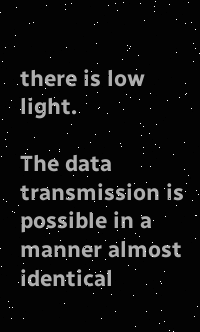there is low light.

The data transmission is possible in a manner almost identical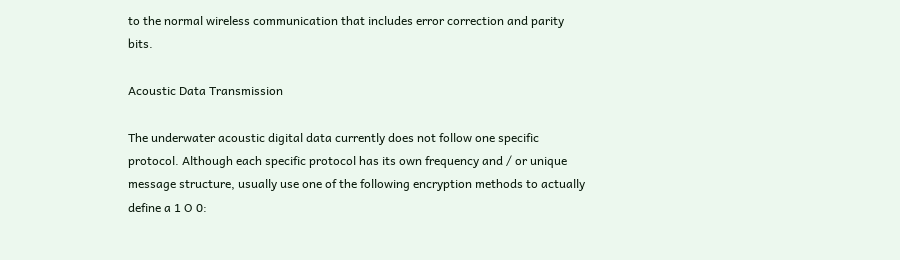to the normal wireless communication that includes error correction and parity bits.

Acoustic Data Transmission

The underwater acoustic digital data currently does not follow one specific protocol. Although each specific protocol has its own frequency and / or unique message structure, usually use one of the following encryption methods to actually define a 1 O 0: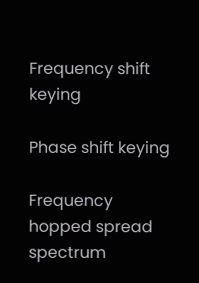Frequency shift keying

Phase shift keying

Frequency hopped spread spectrum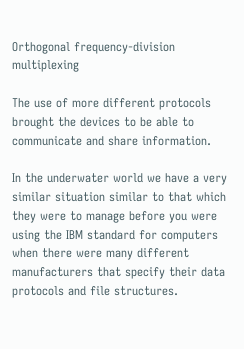Orthogonal frequency-division multiplexing

The use of more different protocols brought the devices to be able to communicate and share information.

In the underwater world we have a very similar situation similar to that which they were to manage before you were using the IBM standard for computers when there were many different manufacturers that specify their data protocols and file structures.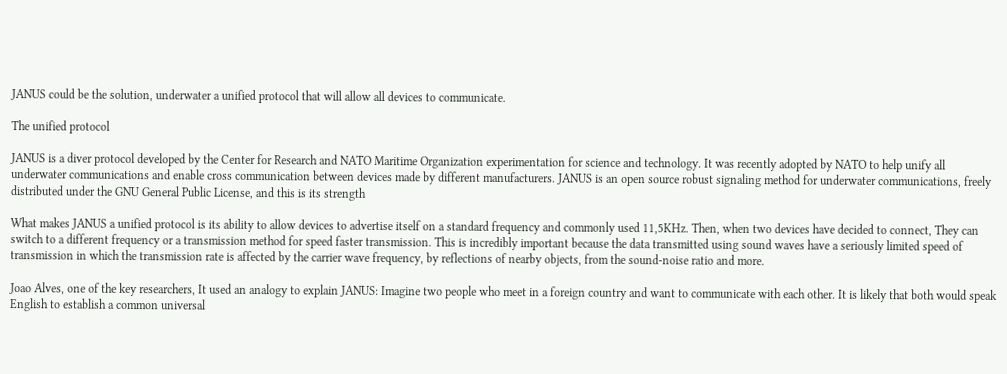JANUS could be the solution, underwater a unified protocol that will allow all devices to communicate.

The unified protocol

JANUS is a diver protocol developed by the Center for Research and NATO Maritime Organization experimentation for science and technology. It was recently adopted by NATO to help unify all underwater communications and enable cross communication between devices made by different manufacturers. JANUS is an open source robust signaling method for underwater communications, freely distributed under the GNU General Public License, and this is its strength

What makes JANUS a unified protocol is its ability to allow devices to advertise itself on a standard frequency and commonly used 11,5KHz. Then, when two devices have decided to connect, They can switch to a different frequency or a transmission method for speed faster transmission. This is incredibly important because the data transmitted using sound waves have a seriously limited speed of transmission in which the transmission rate is affected by the carrier wave frequency, by reflections of nearby objects, from the sound-noise ratio and more.

Joao Alves, one of the key researchers, It used an analogy to explain JANUS: Imagine two people who meet in a foreign country and want to communicate with each other. It is likely that both would speak English to establish a common universal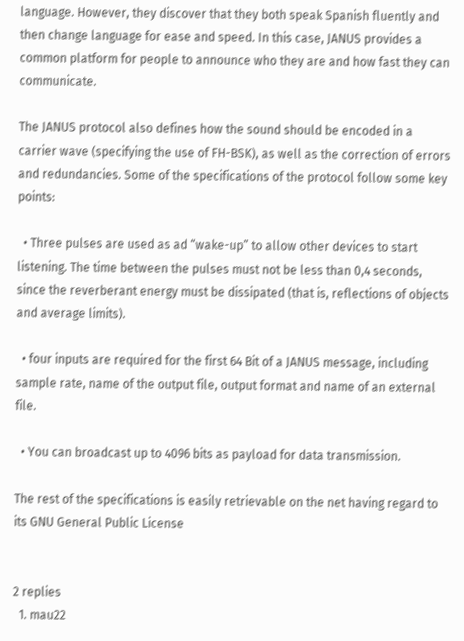language. However, they discover that they both speak Spanish fluently and then change language for ease and speed. In this case, JANUS provides a common platform for people to announce who they are and how fast they can communicate.

The JANUS protocol also defines how the sound should be encoded in a carrier wave (specifying the use of FH-BSK), as well as the correction of errors and redundancies. Some of the specifications of the protocol follow some key points:

  • Three pulses are used as ad “wake-up” to allow other devices to start listening. The time between the pulses must not be less than 0,4 seconds, since the reverberant energy must be dissipated (that is, reflections of objects and average limits).

  • four inputs are required for the first 64 Bit of a JANUS message, including sample rate, name of the output file, output format and name of an external file.

  • You can broadcast up to 4096 bits as payload for data transmission.

The rest of the specifications is easily retrievable on the net having regard to its GNU General Public License


2 replies
  1. mau22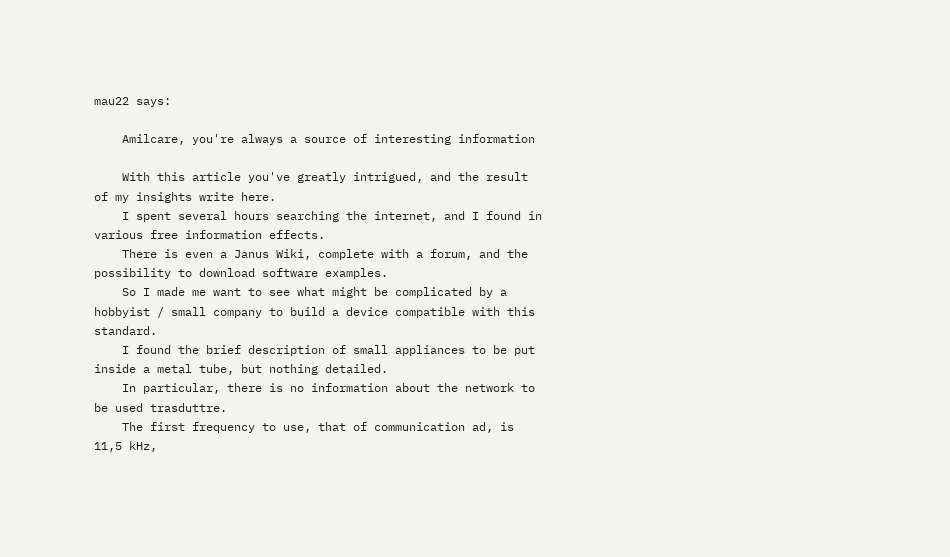mau22 says:

    Amilcare, you're always a source of interesting information

    With this article you've greatly intrigued, and the result of my insights write here.
    I spent several hours searching the internet, and I found in various free information effects.
    There is even a Janus Wiki, complete with a forum, and the possibility to download software examples.
    So I made me want to see what might be complicated by a hobbyist / small company to build a device compatible with this standard.
    I found the brief description of small appliances to be put inside a metal tube, but nothing detailed.
    In particular, there is no information about the network to be used trasduttre.
    The first frequency to use, that of communication ad, is 11,5 kHz,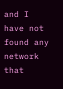and I have not found any network that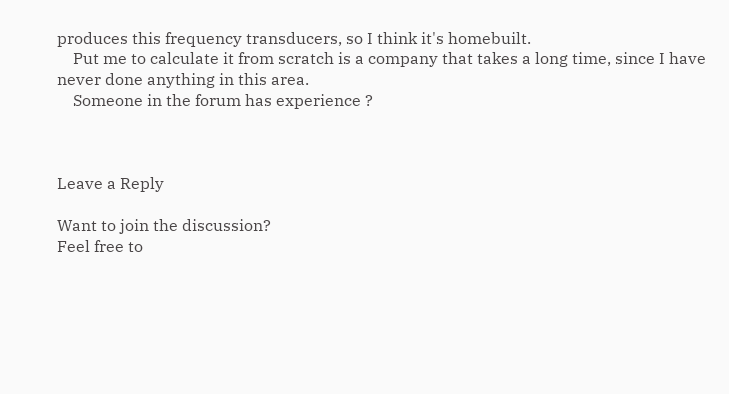produces this frequency transducers, so I think it's homebuilt.
    Put me to calculate it from scratch is a company that takes a long time, since I have never done anything in this area.
    Someone in the forum has experience ?



Leave a Reply

Want to join the discussion?
Feel free to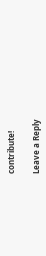contribute!

Leave a Reply